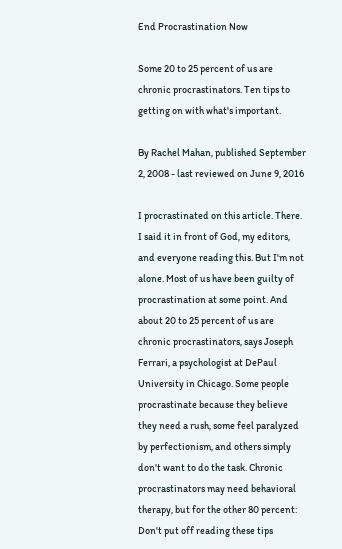End Procrastination Now

Some 20 to 25 percent of us are chronic procrastinators. Ten tips to getting on with what's important.

By Rachel Mahan, published September 2, 2008 - last reviewed on June 9, 2016

I procrastinated on this article. There. I said it in front of God, my editors, and everyone reading this. But I'm not alone. Most of us have been guilty of procrastination at some point. And about 20 to 25 percent of us are chronic procrastinators, says Joseph Ferrari, a psychologist at DePaul University in Chicago. Some people procrastinate because they believe they need a rush, some feel paralyzed by perfectionism, and others simply don't want to do the task. Chronic procrastinators may need behavioral therapy, but for the other 80 percent: Don't put off reading these tips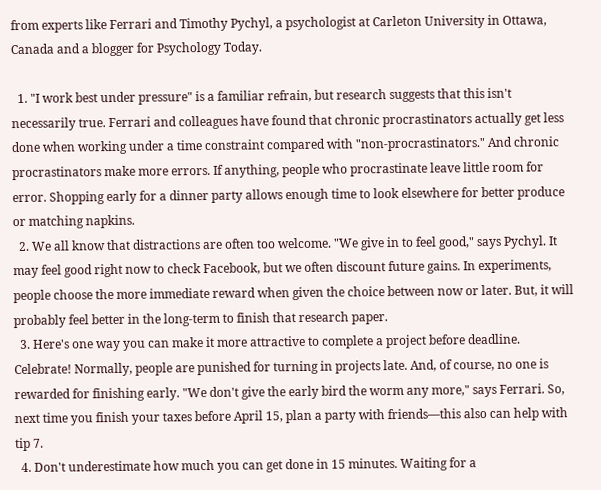from experts like Ferrari and Timothy Pychyl, a psychologist at Carleton University in Ottawa, Canada and a blogger for Psychology Today.

  1. "I work best under pressure" is a familiar refrain, but research suggests that this isn't necessarily true. Ferrari and colleagues have found that chronic procrastinators actually get less done when working under a time constraint compared with "non-procrastinators." And chronic procrastinators make more errors. If anything, people who procrastinate leave little room for error. Shopping early for a dinner party allows enough time to look elsewhere for better produce or matching napkins.
  2. We all know that distractions are often too welcome. "We give in to feel good," says Pychyl. It may feel good right now to check Facebook, but we often discount future gains. In experiments, people choose the more immediate reward when given the choice between now or later. But, it will probably feel better in the long-term to finish that research paper.
  3. Here's one way you can make it more attractive to complete a project before deadline. Celebrate! Normally, people are punished for turning in projects late. And, of course, no one is rewarded for finishing early. "We don't give the early bird the worm any more," says Ferrari. So, next time you finish your taxes before April 15, plan a party with friends—this also can help with tip 7.
  4. Don't underestimate how much you can get done in 15 minutes. Waiting for a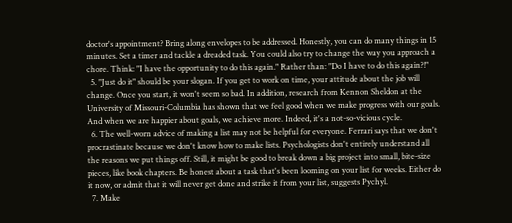doctor's appointment? Bring along envelopes to be addressed. Honestly, you can do many things in 15 minutes. Set a timer and tackle a dreaded task. You could also try to change the way you approach a chore. Think: "I have the opportunity to do this again." Rather than: "Do I have to do this again?!"
  5. "Just do it" should be your slogan. If you get to work on time, your attitude about the job will change. Once you start, it won't seem so bad. In addition, research from Kennon Sheldon at the University of Missouri-Columbia has shown that we feel good when we make progress with our goals. And when we are happier about goals, we achieve more. Indeed, it's a not-so-vicious cycle.
  6. The well-worn advice of making a list may not be helpful for everyone. Ferrari says that we don't procrastinate because we don't know how to make lists. Psychologists don't entirely understand all the reasons we put things off. Still, it might be good to break down a big project into small, bite-size pieces, like book chapters. Be honest about a task that's been looming on your list for weeks. Either do it now, or admit that it will never get done and strike it from your list, suggests Pychyl.
  7. Make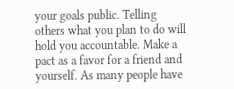your goals public. Telling others what you plan to do will hold you accountable. Make a pact as a favor for a friend and yourself. As many people have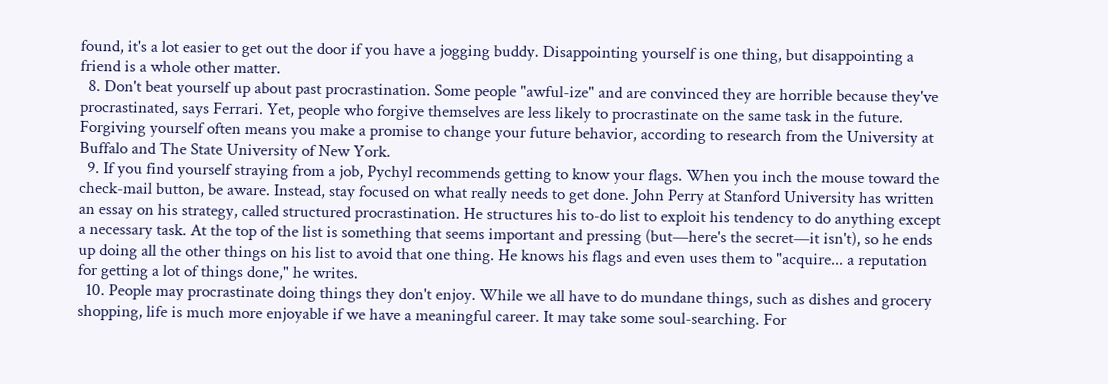found, it's a lot easier to get out the door if you have a jogging buddy. Disappointing yourself is one thing, but disappointing a friend is a whole other matter.
  8. Don't beat yourself up about past procrastination. Some people "awful-ize" and are convinced they are horrible because they've procrastinated, says Ferrari. Yet, people who forgive themselves are less likely to procrastinate on the same task in the future. Forgiving yourself often means you make a promise to change your future behavior, according to research from the University at Buffalo and The State University of New York.
  9. If you find yourself straying from a job, Pychyl recommends getting to know your flags. When you inch the mouse toward the check-mail button, be aware. Instead, stay focused on what really needs to get done. John Perry at Stanford University has written an essay on his strategy, called structured procrastination. He structures his to-do list to exploit his tendency to do anything except a necessary task. At the top of the list is something that seems important and pressing (but—here's the secret—it isn't), so he ends up doing all the other things on his list to avoid that one thing. He knows his flags and even uses them to "acquire... a reputation for getting a lot of things done," he writes.
  10. People may procrastinate doing things they don't enjoy. While we all have to do mundane things, such as dishes and grocery shopping, life is much more enjoyable if we have a meaningful career. It may take some soul-searching. For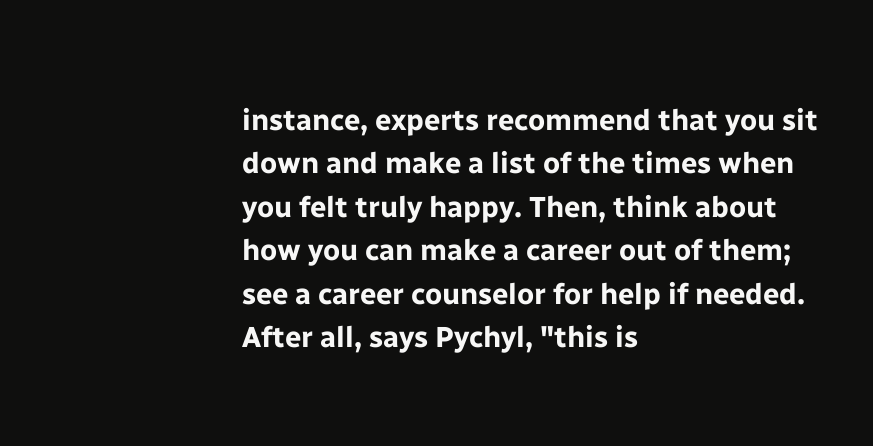instance, experts recommend that you sit down and make a list of the times when you felt truly happy. Then, think about how you can make a career out of them; see a career counselor for help if needed. After all, says Pychyl, "this is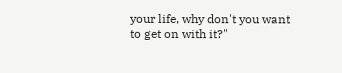your life, why don't you want to get on with it?"